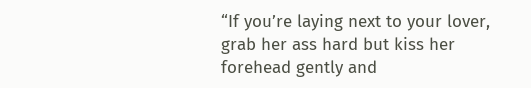“If you’re laying next to your lover, grab her ass hard but kiss her forehead gently and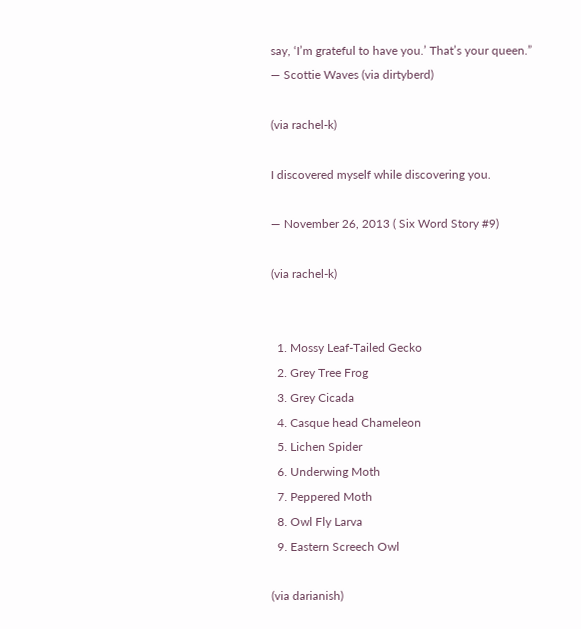say, ‘I’m grateful to have you.’ That’s your queen.”
— Scottie Waves (via dirtyberd)

(via rachel-k)

I discovered myself while discovering you.

— November 26, 2013 ( Six Word Story #9)

(via rachel-k)


  1. Mossy Leaf-Tailed Gecko
  2. Grey Tree Frog
  3. Grey Cicada
  4. Casque head Chameleon
  5. Lichen Spider
  6. Underwing Moth
  7. Peppered Moth
  8. Owl Fly Larva
  9. Eastern Screech Owl

(via darianish)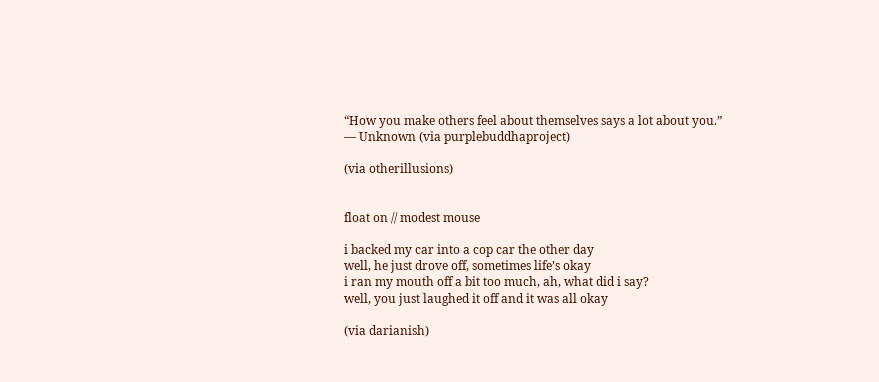“How you make others feel about themselves says a lot about you.”
— Unknown (via purplebuddhaproject)

(via otherillusions)


float on // modest mouse

i backed my car into a cop car the other day
well, he just drove off, sometimes life’s okay
i ran my mouth off a bit too much, ah, what did i say?
well, you just laughed it off and it was all okay

(via darianish)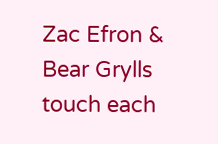Zac Efron & Bear Grylls touch each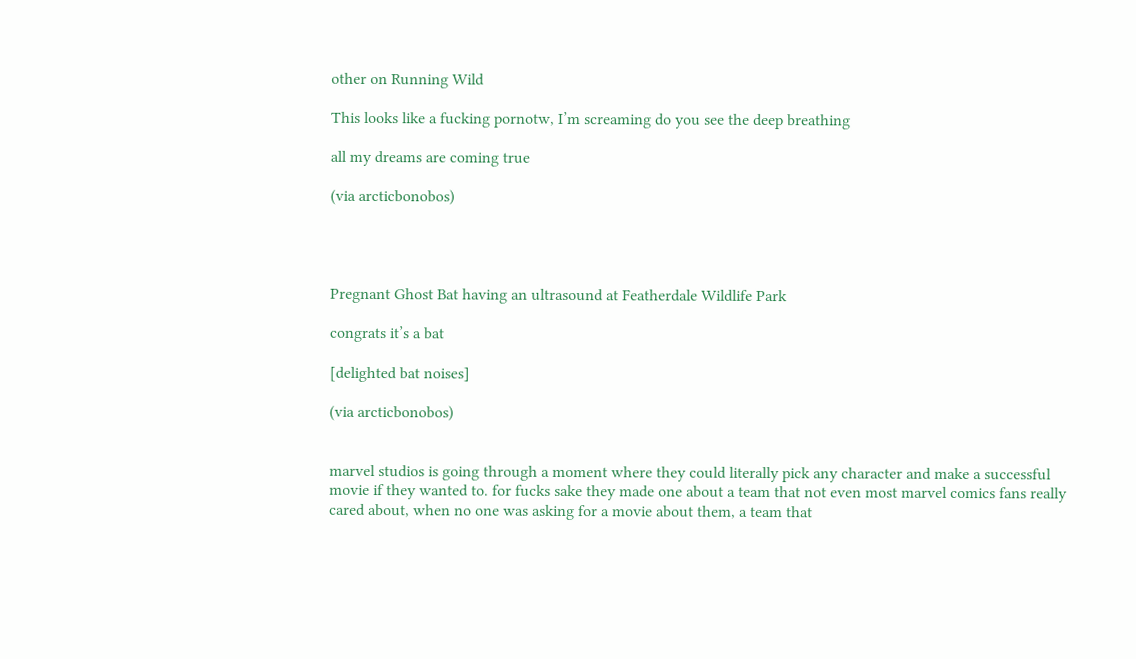other on Running Wild

This looks like a fucking pornotw, I’m screaming do you see the deep breathing

all my dreams are coming true

(via arcticbonobos)




Pregnant Ghost Bat having an ultrasound at Featherdale Wildlife Park

congrats it’s a bat

[delighted bat noises]

(via arcticbonobos)


marvel studios is going through a moment where they could literally pick any character and make a successful movie if they wanted to. for fucks sake they made one about a team that not even most marvel comics fans really cared about, when no one was asking for a movie about them, a team that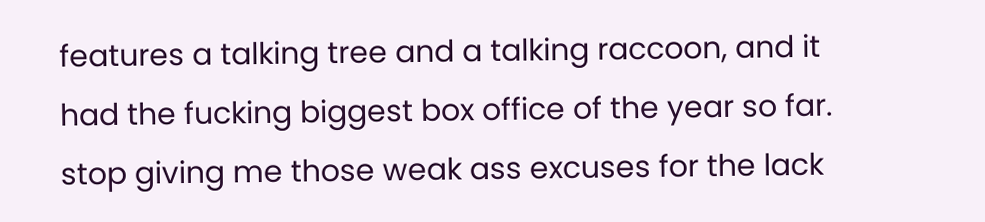features a talking tree and a talking raccoon, and it had the fucking biggest box office of the year so far. stop giving me those weak ass excuses for the lack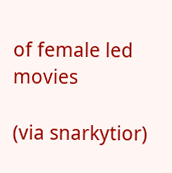of female led movies

(via snarkytior)